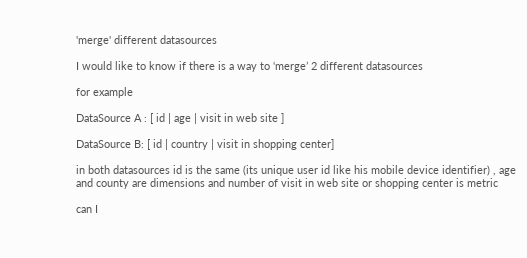'merge' different datasources

I would like to know if there is a way to ‘merge’ 2 different datasources

for example

DataSource A : [ id | age | visit in web site ]

DataSource B: [ id | country | visit in shopping center]

in both datasources id is the same (its unique user id like his mobile device identifier) , age and county are dimensions and number of visit in web site or shopping center is metric

can I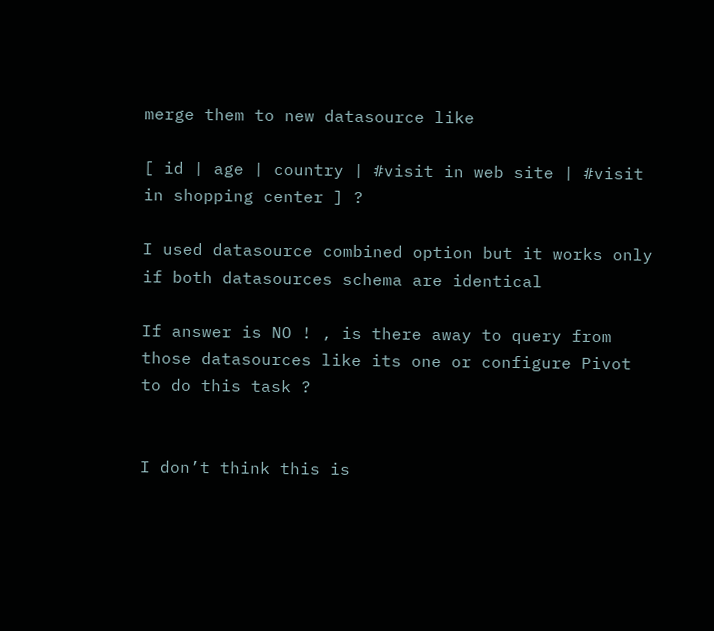merge them to new datasource like

[ id | age | country | #visit in web site | #visit in shopping center ] ?

I used datasource combined option but it works only if both datasources schema are identical

If answer is NO ! , is there away to query from those datasources like its one or configure Pivot to do this task ?


I don’t think this is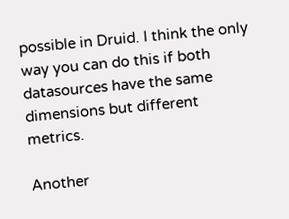possible in Druid. I think the only way you can do this if both datasources have the same dimensions but different metrics.

Another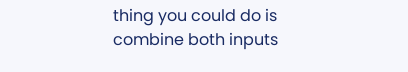thing you could do is combine both inputs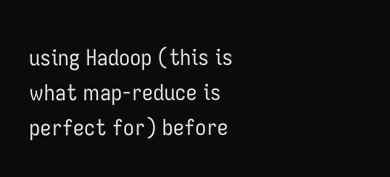using Hadoop (this is what map-reduce is perfect for) before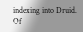indexing into Druid. Of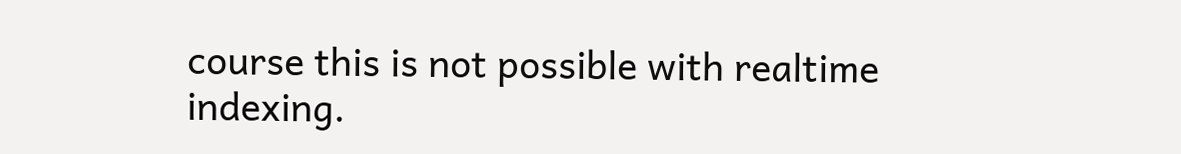course this is not possible with realtime indexing.